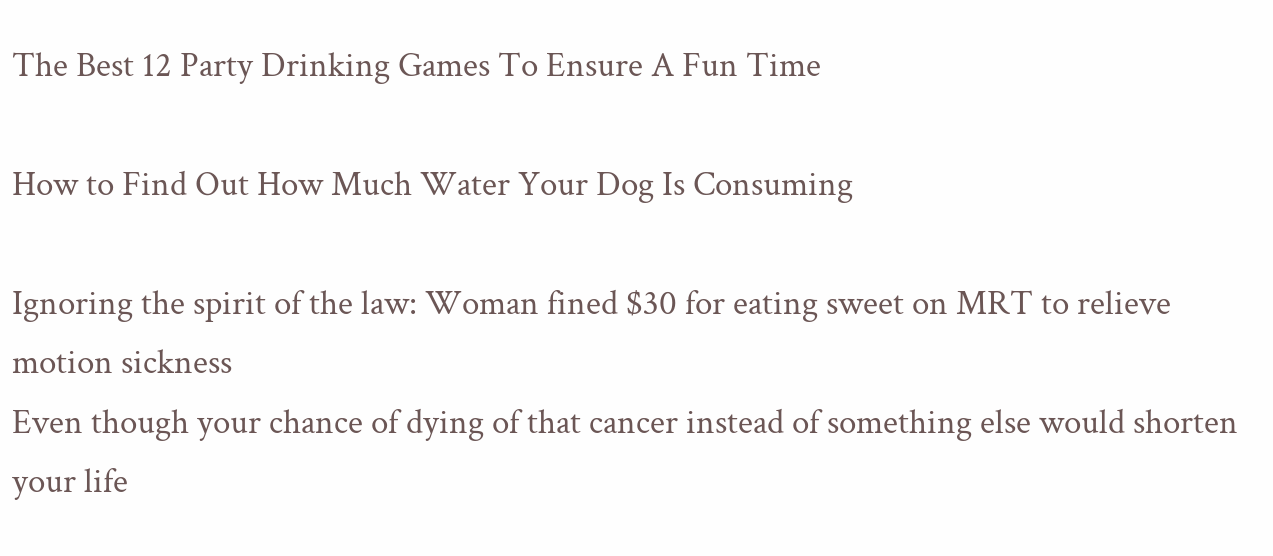The Best 12 Party Drinking Games To Ensure A Fun Time

How to Find Out How Much Water Your Dog Is Consuming

Ignoring the spirit of the law: Woman fined $30 for eating sweet on MRT to relieve motion sickness
Even though your chance of dying of that cancer instead of something else would shorten your life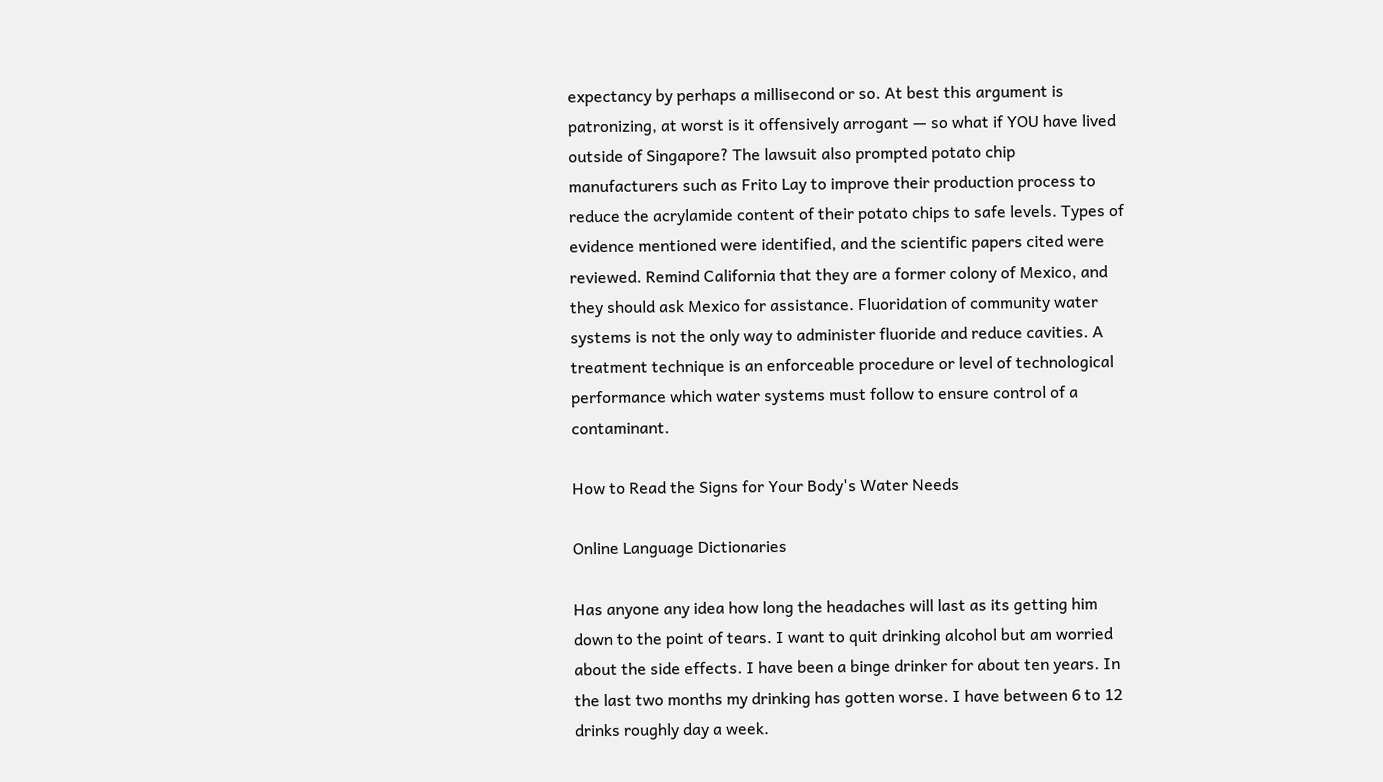expectancy by perhaps a millisecond or so. At best this argument is patronizing, at worst is it offensively arrogant — so what if YOU have lived outside of Singapore? The lawsuit also prompted potato chip manufacturers such as Frito Lay to improve their production process to reduce the acrylamide content of their potato chips to safe levels. Types of evidence mentioned were identified, and the scientific papers cited were reviewed. Remind California that they are a former colony of Mexico, and they should ask Mexico for assistance. Fluoridation of community water systems is not the only way to administer fluoride and reduce cavities. A treatment technique is an enforceable procedure or level of technological performance which water systems must follow to ensure control of a contaminant.

How to Read the Signs for Your Body's Water Needs

Online Language Dictionaries

Has anyone any idea how long the headaches will last as its getting him down to the point of tears. I want to quit drinking alcohol but am worried about the side effects. I have been a binge drinker for about ten years. In the last two months my drinking has gotten worse. I have between 6 to 12 drinks roughly day a week.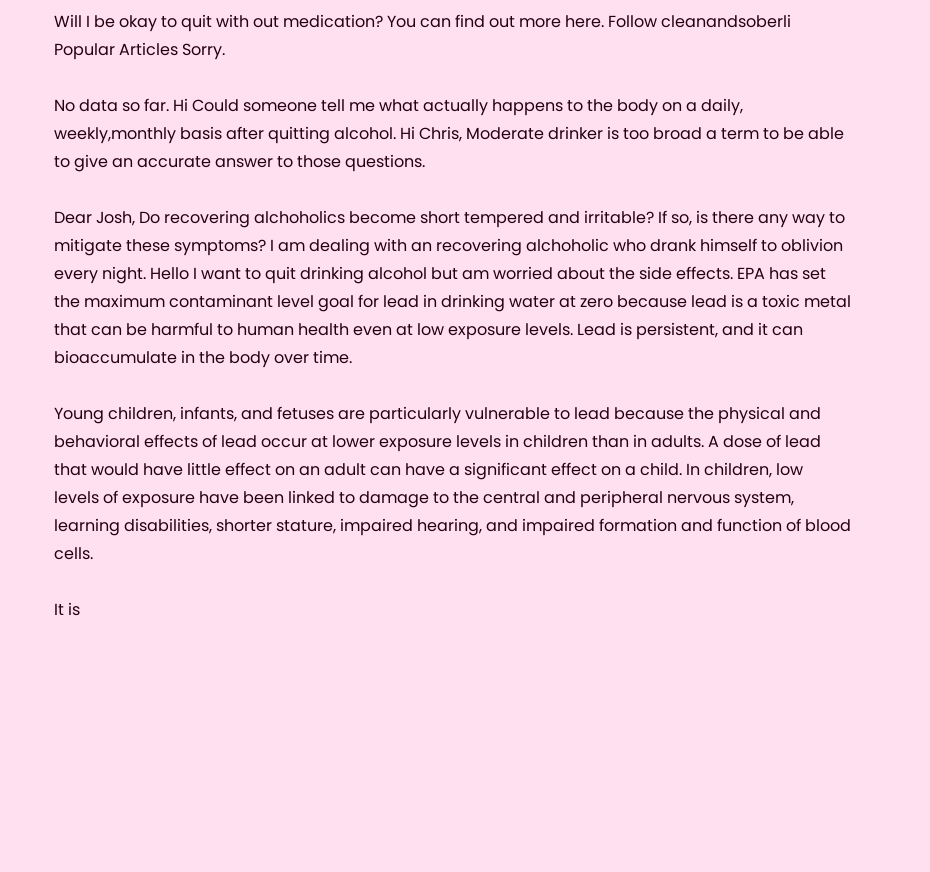Will I be okay to quit with out medication? You can find out more here. Follow cleanandsoberli Popular Articles Sorry.

No data so far. Hi Could someone tell me what actually happens to the body on a daily, weekly,monthly basis after quitting alcohol. Hi Chris, Moderate drinker is too broad a term to be able to give an accurate answer to those questions.

Dear Josh, Do recovering alchoholics become short tempered and irritable? If so, is there any way to mitigate these symptoms? I am dealing with an recovering alchoholic who drank himself to oblivion every night. Hello I want to quit drinking alcohol but am worried about the side effects. EPA has set the maximum contaminant level goal for lead in drinking water at zero because lead is a toxic metal that can be harmful to human health even at low exposure levels. Lead is persistent, and it can bioaccumulate in the body over time.

Young children, infants, and fetuses are particularly vulnerable to lead because the physical and behavioral effects of lead occur at lower exposure levels in children than in adults. A dose of lead that would have little effect on an adult can have a significant effect on a child. In children, low levels of exposure have been linked to damage to the central and peripheral nervous system, learning disabilities, shorter stature, impaired hearing, and impaired formation and function of blood cells.

It is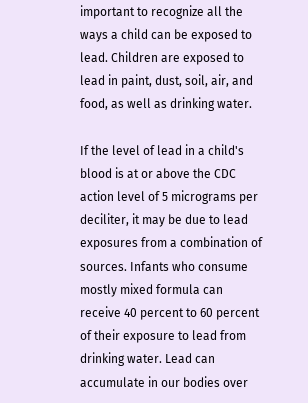important to recognize all the ways a child can be exposed to lead. Children are exposed to lead in paint, dust, soil, air, and food, as well as drinking water.

If the level of lead in a child's blood is at or above the CDC action level of 5 micrograms per deciliter, it may be due to lead exposures from a combination of sources. Infants who consume mostly mixed formula can receive 40 percent to 60 percent of their exposure to lead from drinking water. Lead can accumulate in our bodies over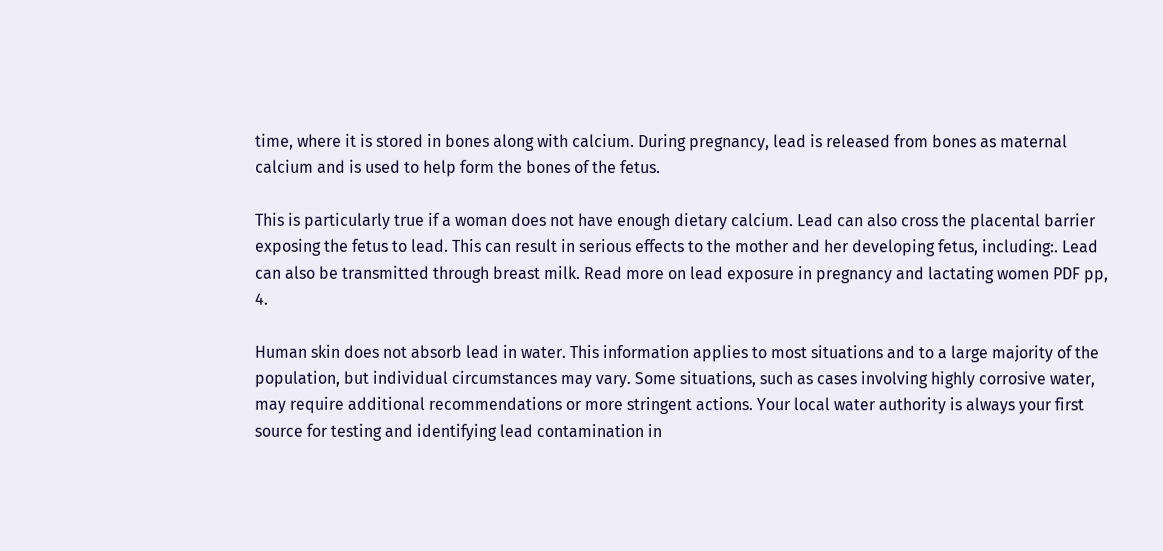time, where it is stored in bones along with calcium. During pregnancy, lead is released from bones as maternal calcium and is used to help form the bones of the fetus.

This is particularly true if a woman does not have enough dietary calcium. Lead can also cross the placental barrier exposing the fetus to lead. This can result in serious effects to the mother and her developing fetus, including:. Lead can also be transmitted through breast milk. Read more on lead exposure in pregnancy and lactating women PDF pp, 4.

Human skin does not absorb lead in water. This information applies to most situations and to a large majority of the population, but individual circumstances may vary. Some situations, such as cases involving highly corrosive water, may require additional recommendations or more stringent actions. Your local water authority is always your first source for testing and identifying lead contamination in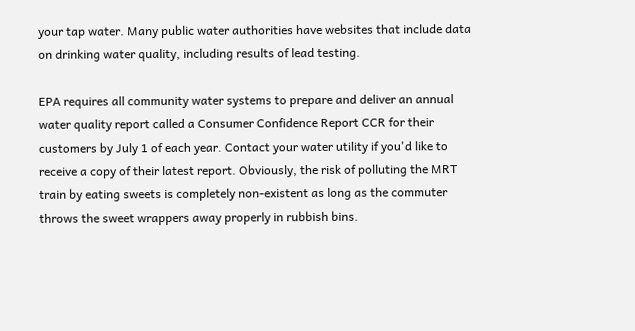your tap water. Many public water authorities have websites that include data on drinking water quality, including results of lead testing.

EPA requires all community water systems to prepare and deliver an annual water quality report called a Consumer Confidence Report CCR for their customers by July 1 of each year. Contact your water utility if you'd like to receive a copy of their latest report. Obviously, the risk of polluting the MRT train by eating sweets is completely non-existent as long as the commuter throws the sweet wrappers away properly in rubbish bins.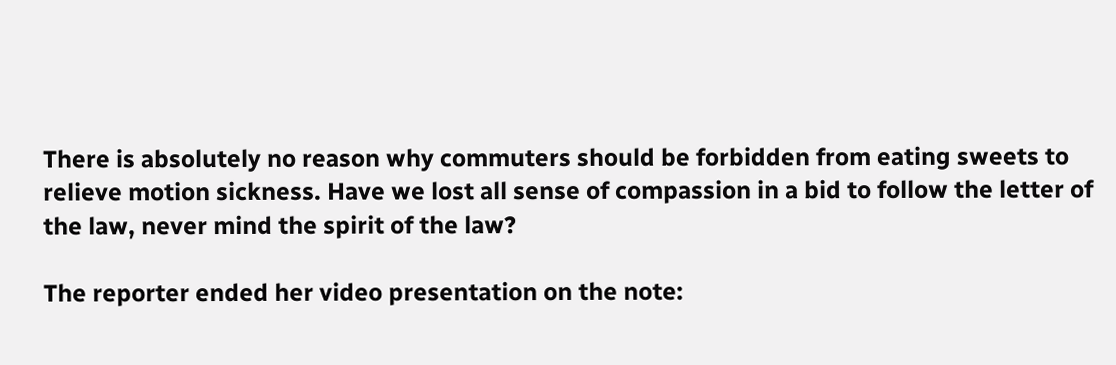There is absolutely no reason why commuters should be forbidden from eating sweets to relieve motion sickness. Have we lost all sense of compassion in a bid to follow the letter of the law, never mind the spirit of the law?

The reporter ended her video presentation on the note: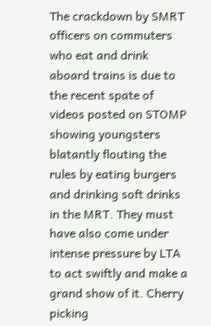The crackdown by SMRT officers on commuters who eat and drink aboard trains is due to the recent spate of videos posted on STOMP showing youngsters blatantly flouting the rules by eating burgers and drinking soft drinks in the MRT. They must have also come under intense pressure by LTA to act swiftly and make a grand show of it. Cherry picking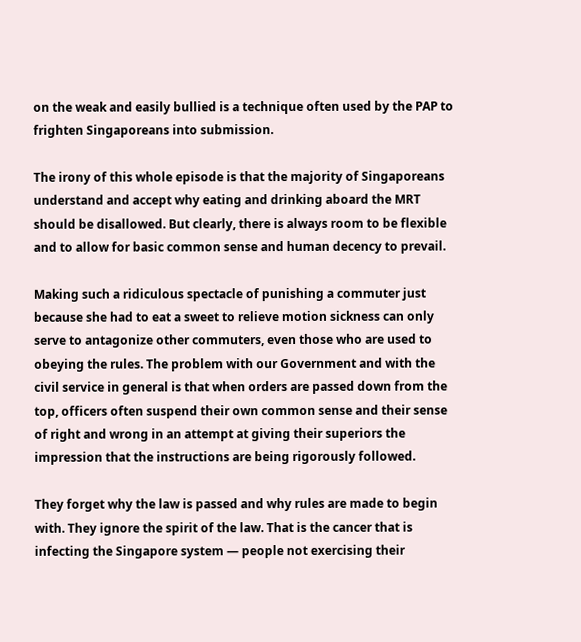on the weak and easily bullied is a technique often used by the PAP to frighten Singaporeans into submission.

The irony of this whole episode is that the majority of Singaporeans understand and accept why eating and drinking aboard the MRT should be disallowed. But clearly, there is always room to be flexible and to allow for basic common sense and human decency to prevail.

Making such a ridiculous spectacle of punishing a commuter just because she had to eat a sweet to relieve motion sickness can only serve to antagonize other commuters, even those who are used to obeying the rules. The problem with our Government and with the civil service in general is that when orders are passed down from the top, officers often suspend their own common sense and their sense of right and wrong in an attempt at giving their superiors the impression that the instructions are being rigorously followed.

They forget why the law is passed and why rules are made to begin with. They ignore the spirit of the law. That is the cancer that is infecting the Singapore system — people not exercising their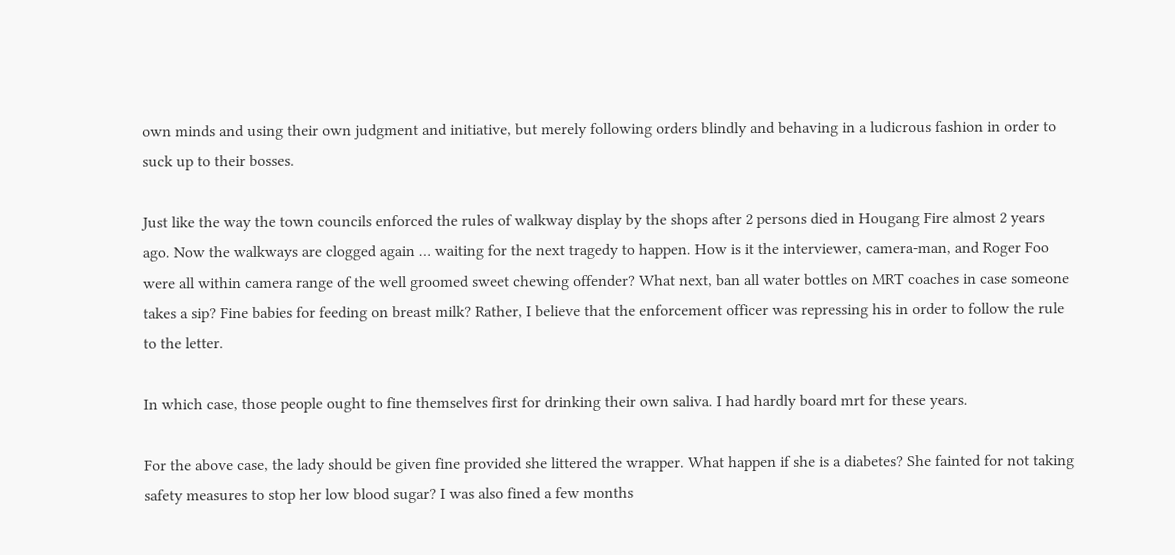own minds and using their own judgment and initiative, but merely following orders blindly and behaving in a ludicrous fashion in order to suck up to their bosses.

Just like the way the town councils enforced the rules of walkway display by the shops after 2 persons died in Hougang Fire almost 2 years ago. Now the walkways are clogged again … waiting for the next tragedy to happen. How is it the interviewer, camera-man, and Roger Foo were all within camera range of the well groomed sweet chewing offender? What next, ban all water bottles on MRT coaches in case someone takes a sip? Fine babies for feeding on breast milk? Rather, I believe that the enforcement officer was repressing his in order to follow the rule to the letter.

In which case, those people ought to fine themselves first for drinking their own saliva. I had hardly board mrt for these years.

For the above case, the lady should be given fine provided she littered the wrapper. What happen if she is a diabetes? She fainted for not taking safety measures to stop her low blood sugar? I was also fined a few months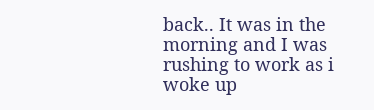back.. It was in the morning and I was rushing to work as i woke up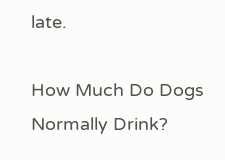late.

How Much Do Dogs Normally Drink?